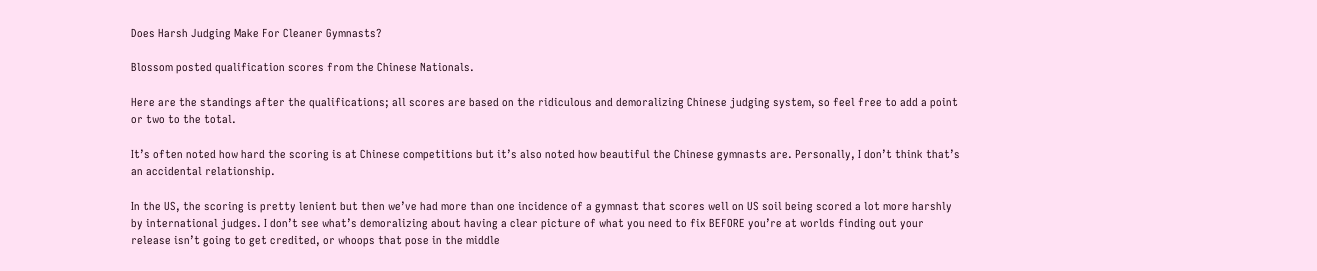Does Harsh Judging Make For Cleaner Gymnasts?

Blossom posted qualification scores from the Chinese Nationals.

Here are the standings after the qualifications; all scores are based on the ridiculous and demoralizing Chinese judging system, so feel free to add a point or two to the total.

It’s often noted how hard the scoring is at Chinese competitions but it’s also noted how beautiful the Chinese gymnasts are. Personally, I don’t think that’s an accidental relationship.

In the US, the scoring is pretty lenient but then we’ve had more than one incidence of a gymnast that scores well on US soil being scored a lot more harshly by international judges. I don’t see what’s demoralizing about having a clear picture of what you need to fix BEFORE you’re at worlds finding out your release isn’t going to get credited, or whoops that pose in the middle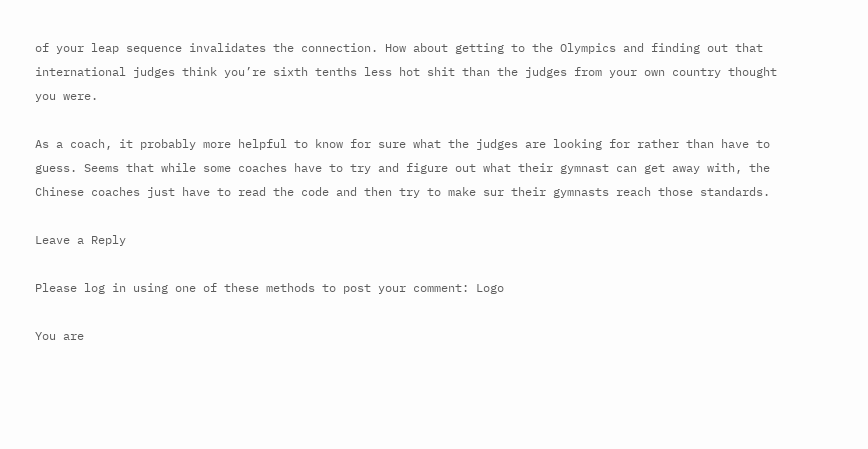of your leap sequence invalidates the connection. How about getting to the Olympics and finding out that international judges think you’re sixth tenths less hot shit than the judges from your own country thought you were.

As a coach, it probably more helpful to know for sure what the judges are looking for rather than have to guess. Seems that while some coaches have to try and figure out what their gymnast can get away with, the Chinese coaches just have to read the code and then try to make sur their gymnasts reach those standards.

Leave a Reply

Please log in using one of these methods to post your comment: Logo

You are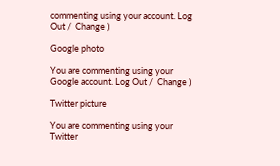commenting using your account. Log Out /  Change )

Google photo

You are commenting using your Google account. Log Out /  Change )

Twitter picture

You are commenting using your Twitter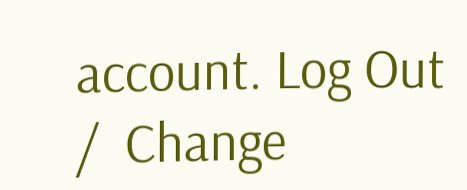account. Log Out /  Change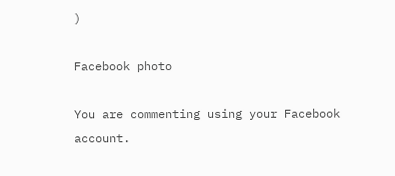)

Facebook photo

You are commenting using your Facebook account.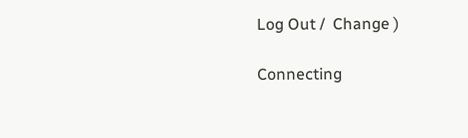Log Out /  Change )

Connecting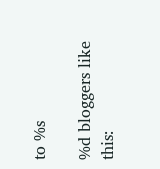to %s

%d bloggers like this: